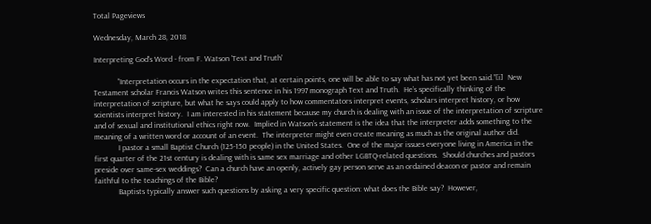Total Pageviews

Wednesday, March 28, 2018

Interpreting God's Word - from F. Watson 'Text and Truth'

            “Interpretation occurs in the expectation that, at certain points, one will be able to say what has not yet been said.”[i]  New Testament scholar Francis Watson writes this sentence in his 1997 monograph Text and Truth.  He’s specifically thinking of the interpretation of scripture, but what he says could apply to how commentators interpret events, scholars interpret history, or how scientists interpret history.  I am interested in his statement because my church is dealing with an issue of the interpretation of scripture and of sexual and institutional ethics right now.  Implied in Watson’s statement is the idea that the interpreter adds something to the meaning of a written word or account of an event.  The interpreter might even create meaning as much as the original author did.
            I pastor a small Baptist Church (125-150 people) in the United States.  One of the major issues everyone living in America in the first quarter of the 21st century is dealing with is same sex marriage and other LGBTQ-related questions.  Should churches and pastors preside over same-sex weddings?  Can a church have an openly, actively gay person serve as an ordained deacon or pastor and remain faithful to the teachings of the Bible?
            Baptists typically answer such questions by asking a very specific question: what does the Bible say?  However,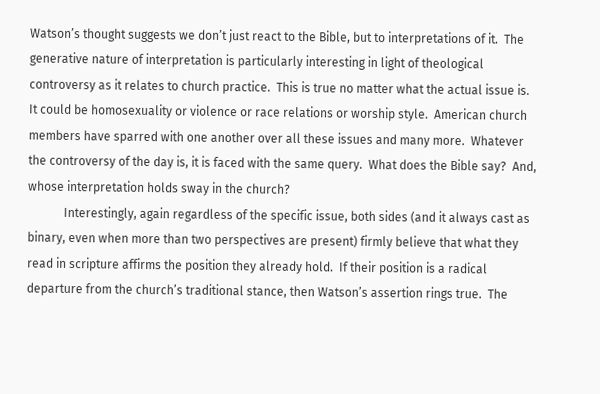Watson’s thought suggests we don’t just react to the Bible, but to interpretations of it.  The generative nature of interpretation is particularly interesting in light of theological controversy as it relates to church practice.  This is true no matter what the actual issue is.  It could be homosexuality or violence or race relations or worship style.  American church members have sparred with one another over all these issues and many more.  Whatever the controversy of the day is, it is faced with the same query.  What does the Bible say?  And, whose interpretation holds sway in the church?
            Interestingly, again regardless of the specific issue, both sides (and it always cast as binary, even when more than two perspectives are present) firmly believe that what they read in scripture affirms the position they already hold.  If their position is a radical departure from the church’s traditional stance, then Watson’s assertion rings true.  The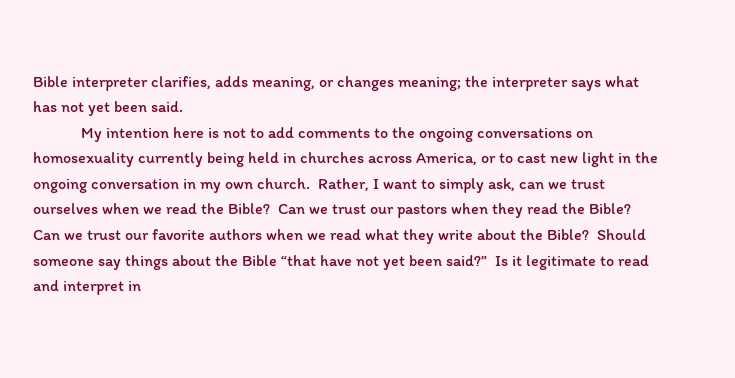Bible interpreter clarifies, adds meaning, or changes meaning; the interpreter says what has not yet been said.
            My intention here is not to add comments to the ongoing conversations on homosexuality currently being held in churches across America, or to cast new light in the ongoing conversation in my own church.  Rather, I want to simply ask, can we trust ourselves when we read the Bible?  Can we trust our pastors when they read the Bible?  Can we trust our favorite authors when we read what they write about the Bible?  Should someone say things about the Bible “that have not yet been said?”  Is it legitimate to read and interpret in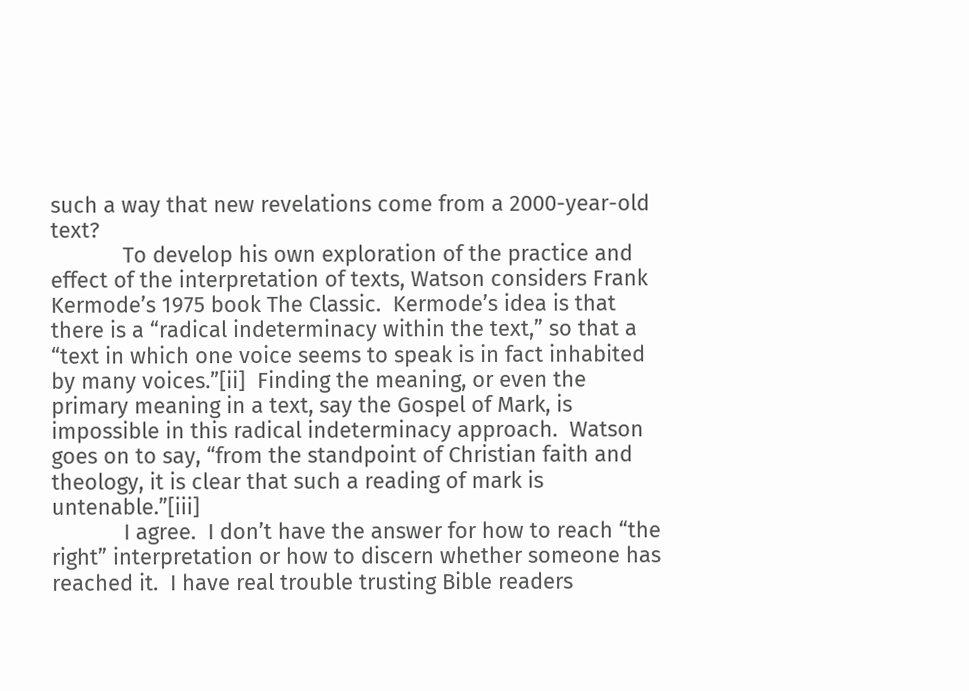such a way that new revelations come from a 2000-year-old text?
            To develop his own exploration of the practice and effect of the interpretation of texts, Watson considers Frank Kermode’s 1975 book The Classic.  Kermode’s idea is that there is a “radical indeterminacy within the text,” so that a “text in which one voice seems to speak is in fact inhabited by many voices.”[ii]  Finding the meaning, or even the primary meaning in a text, say the Gospel of Mark, is impossible in this radical indeterminacy approach.  Watson goes on to say, “from the standpoint of Christian faith and theology, it is clear that such a reading of mark is untenable.”[iii]
            I agree.  I don’t have the answer for how to reach “the right” interpretation or how to discern whether someone has reached it.  I have real trouble trusting Bible readers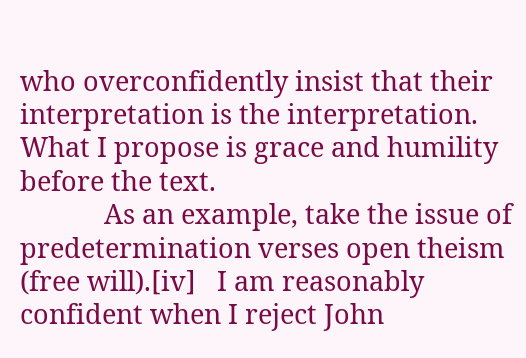who overconfidently insist that their interpretation is the interpretation.  What I propose is grace and humility before the text.
            As an example, take the issue of predetermination verses open theism (free will).[iv]   I am reasonably confident when I reject John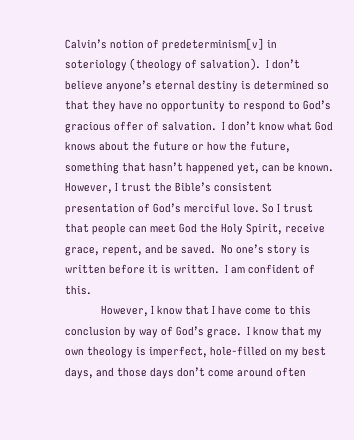Calvin’s notion of predeterminism[v] in soteriology (theology of salvation).  I don’t believe anyone’s eternal destiny is determined so that they have no opportunity to respond to God’s gracious offer of salvation.  I don’t know what God knows about the future or how the future, something that hasn’t happened yet, can be known.  However, I trust the Bible’s consistent presentation of God’s merciful love. So I trust that people can meet God the Holy Spirit, receive grace, repent, and be saved.  No one’s story is written before it is written.  I am confident of this.
            However, I know that I have come to this conclusion by way of God’s grace.  I know that my own theology is imperfect, hole-filled on my best days, and those days don’t come around often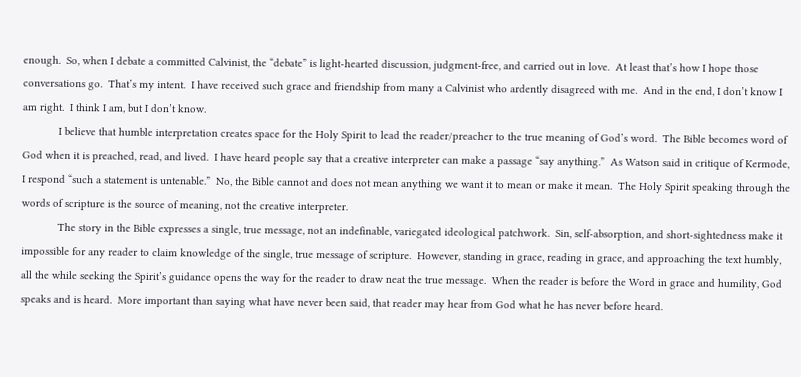enough.  So, when I debate a committed Calvinist, the “debate” is light-hearted discussion, judgment-free, and carried out in love.  At least that’s how I hope those conversations go.  That’s my intent.  I have received such grace and friendship from many a Calvinist who ardently disagreed with me.  And in the end, I don’t know I am right.  I think I am, but I don’t know.
            I believe that humble interpretation creates space for the Holy Spirit to lead the reader/preacher to the true meaning of God’s word.  The Bible becomes word of God when it is preached, read, and lived.  I have heard people say that a creative interpreter can make a passage “say anything.”  As Watson said in critique of Kermode, I respond “such a statement is untenable.”  No, the Bible cannot and does not mean anything we want it to mean or make it mean.  The Holy Spirit speaking through the words of scripture is the source of meaning, not the creative interpreter.
            The story in the Bible expresses a single, true message, not an indefinable, variegated ideological patchwork.  Sin, self-absorption, and short-sightedness make it impossible for any reader to claim knowledge of the single, true message of scripture.  However, standing in grace, reading in grace, and approaching the text humbly, all the while seeking the Spirit’s guidance opens the way for the reader to draw neat the true message.  When the reader is before the Word in grace and humility, God speaks and is heard.  More important than saying what have never been said, that reader may hear from God what he has never before heard.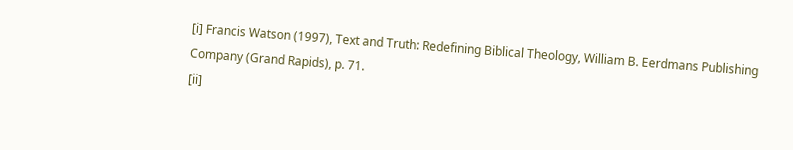[i] Francis Watson (1997), Text and Truth: Redefining Biblical Theology, William B. Eerdmans Publishing Company (Grand Rapids), p. 71.
[ii]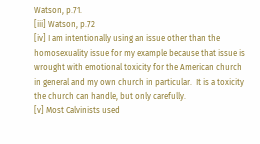Watson, p.71.
[iii] Watson, p.72
[iv] I am intentionally using an issue other than the homosexuality issue for my example because that issue is wrought with emotional toxicity for the American church in general and my own church in particular.  It is a toxicity the church can handle, but only carefully.
[v] Most Calvinists used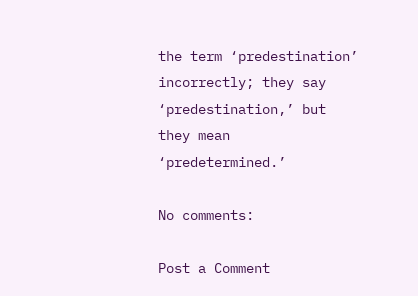the term ‘predestination’ incorrectly; they say ‘predestination,’ but they mean ‘predetermined.’

No comments:

Post a Comment